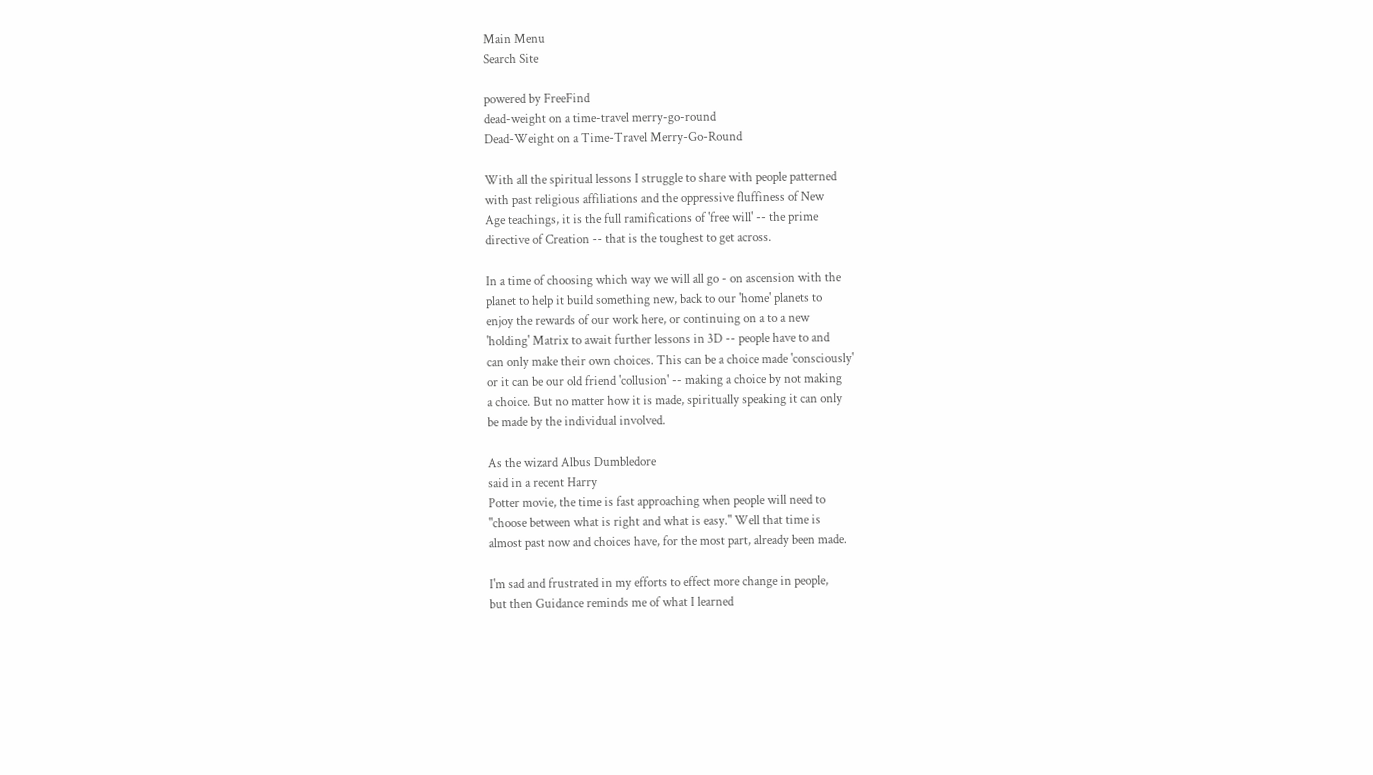Main Menu
Search Site

powered by FreeFind
dead-weight on a time-travel merry-go-round
Dead-Weight on a Time-Travel Merry-Go-Round

With all the spiritual lessons I struggle to share with people patterned
with past religious affiliations and the oppressive fluffiness of New
Age teachings, it is the full ramifications of 'free will' -- the prime
directive of Creation -- that is the toughest to get across.

In a time of choosing which way we will all go - on ascension with the
planet to help it build something new, back to our 'home' planets to
enjoy the rewards of our work here, or continuing on a to a new
'holding' Matrix to await further lessons in 3D -- people have to and
can only make their own choices. This can be a choice made 'consciously'
or it can be our old friend 'collusion' -- making a choice by not making
a choice. But no matter how it is made, spiritually speaking it can only
be made by the individual involved.

As the wizard Albus Dumbledore
said in a recent Harry
Potter movie, the time is fast approaching when people will need to
"choose between what is right and what is easy." Well that time is
almost past now and choices have, for the most part, already been made.

I'm sad and frustrated in my efforts to effect more change in people,
but then Guidance reminds me of what I learned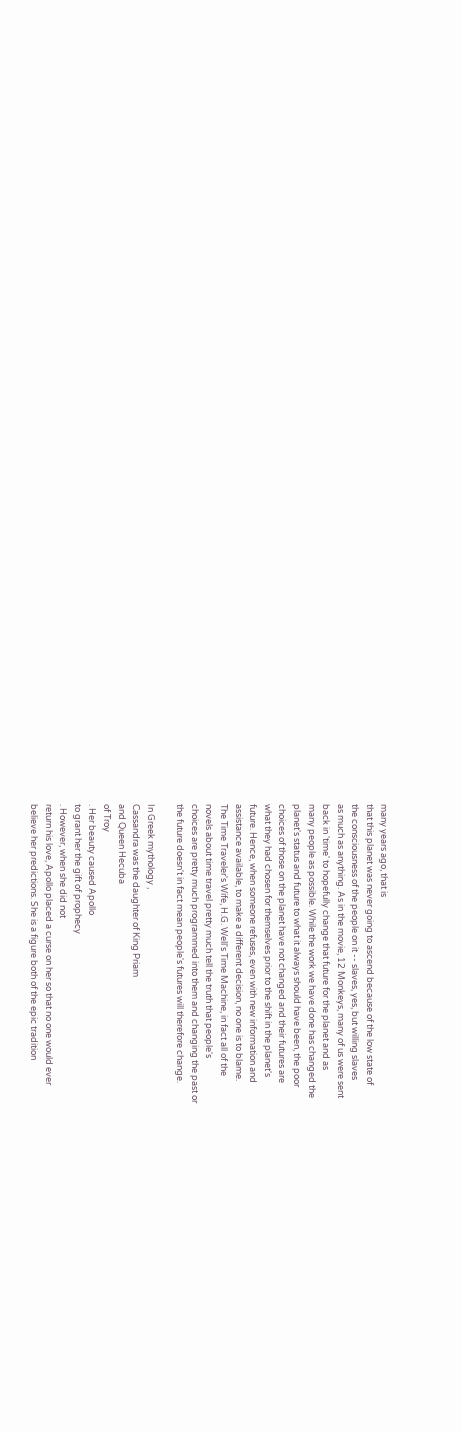many years ago, that is
that this planet was never going to ascend because of the low state of
the consciousness of the people on it -- slaves, yes, but willing slaves
as much as anything. As in the movie, 12 Monkeys, many of us were sent
back in 'time' to hopefully change that future for the planet and as
many people as possible. While the work we have done has changed the
planet's status and future to what it always should have been, the poor
choices of those on the planet have not changed and their futures are
what they had chosen for themselves prior to the shift in the planet's
future. Hence, when someone refuses, even with new information and
assistance available, to make a different decision, no one is to blame.
The Time Traveler's Wife, H.G. Well's Time Machine, in fact all of the
novels about time travel pretty much tell the truth that people's
choices are pretty much programmed into them and changing the past or
the future doesn't in fact mean people's futures will therefore change.

In Greek mythology ,
Cassandra was the daughter of King Priam
and Queen Hecuba
of Troy
. Her beauty caused Apollo
to grant her the gift of prophecy
. However, when she did not
return his love, Apollo placed a curse on her so that no one would ever
believe her predictions. She is a figure both of the epic tradition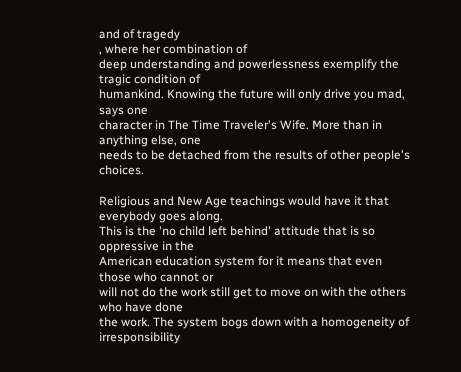and of tragedy
, where her combination of
deep understanding and powerlessness exemplify the tragic condition of
humankind. Knowing the future will only drive you mad, says one
character in The Time Traveler's Wife. More than in anything else, one
needs to be detached from the results of other people's choices.

Religious and New Age teachings would have it that everybody goes along.
This is the 'no child left behind' attitude that is so oppressive in the
American education system for it means that even those who cannot or
will not do the work still get to move on with the others who have done
the work. The system bogs down with a homogeneity of irresponsibility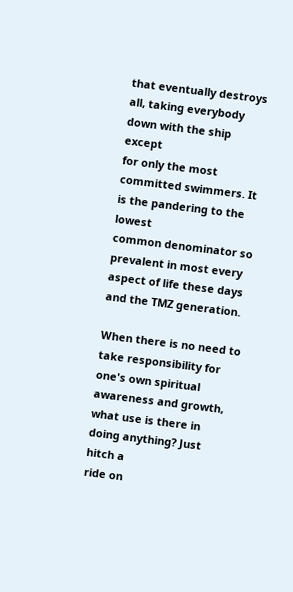that eventually destroys all, taking everybody down with the ship except
for only the most committed swimmers. It is the pandering to the lowest
common denominator so prevalent in most every aspect of life these days
and the TMZ generation.

When there is no need to take responsibility for one's own spiritual
awareness and growth, what use is there in doing anything? Just hitch a
ride on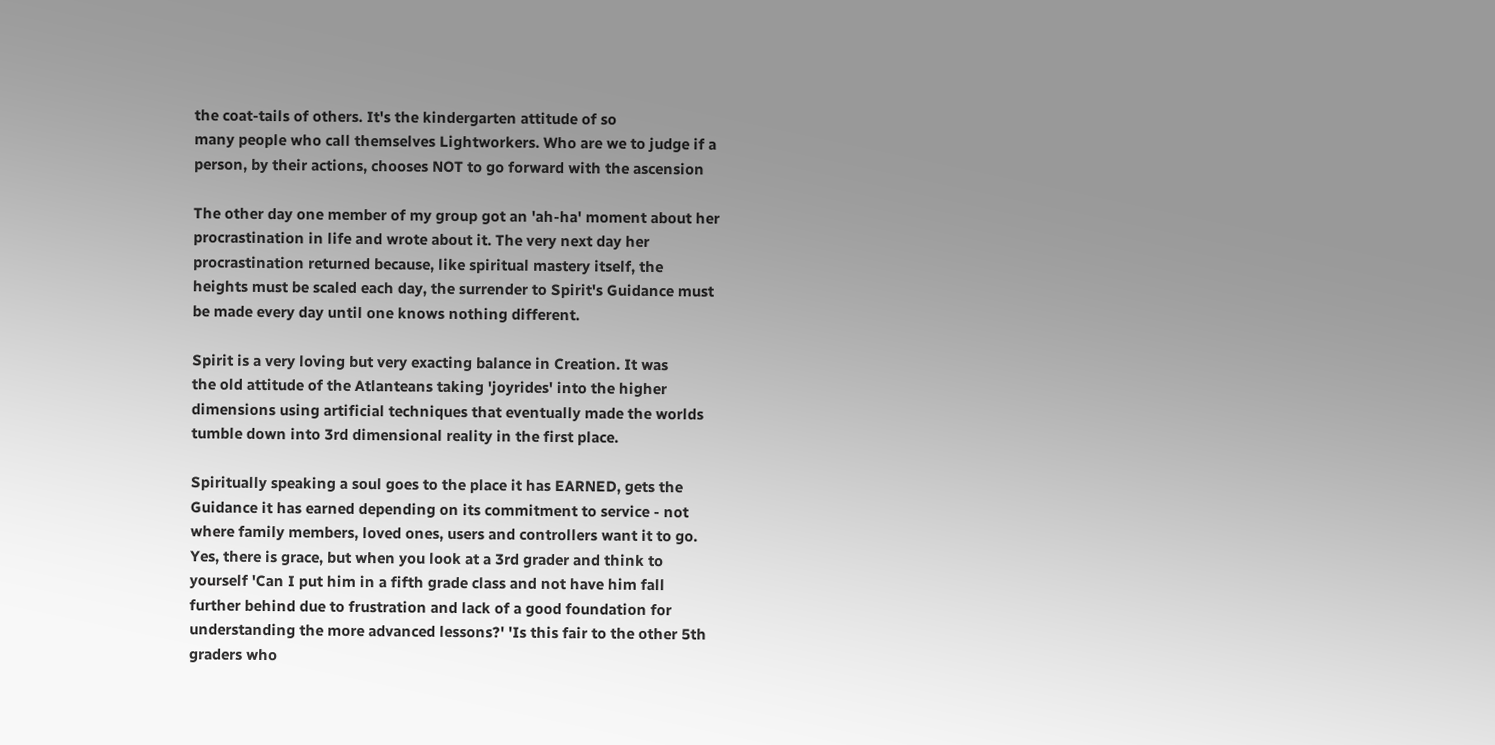the coat-tails of others. It's the kindergarten attitude of so
many people who call themselves Lightworkers. Who are we to judge if a
person, by their actions, chooses NOT to go forward with the ascension

The other day one member of my group got an 'ah-ha' moment about her
procrastination in life and wrote about it. The very next day her
procrastination returned because, like spiritual mastery itself, the
heights must be scaled each day, the surrender to Spirit's Guidance must
be made every day until one knows nothing different.

Spirit is a very loving but very exacting balance in Creation. It was
the old attitude of the Atlanteans taking 'joyrides' into the higher
dimensions using artificial techniques that eventually made the worlds
tumble down into 3rd dimensional reality in the first place.

Spiritually speaking a soul goes to the place it has EARNED, gets the
Guidance it has earned depending on its commitment to service - not
where family members, loved ones, users and controllers want it to go.
Yes, there is grace, but when you look at a 3rd grader and think to
yourself 'Can I put him in a fifth grade class and not have him fall
further behind due to frustration and lack of a good foundation for
understanding the more advanced lessons?' 'Is this fair to the other 5th
graders who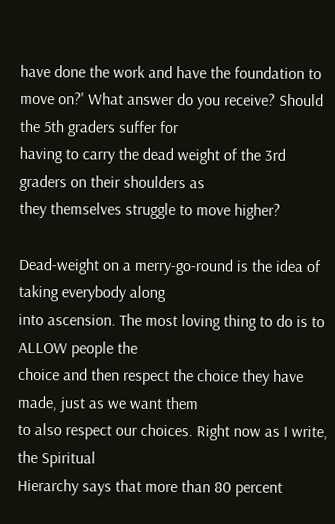have done the work and have the foundation to
move on?' What answer do you receive? Should the 5th graders suffer for
having to carry the dead weight of the 3rd graders on their shoulders as
they themselves struggle to move higher?

Dead-weight on a merry-go-round is the idea of taking everybody along
into ascension. The most loving thing to do is to ALLOW people the
choice and then respect the choice they have made, just as we want them
to also respect our choices. Right now as I write, the Spiritual
Hierarchy says that more than 80 percent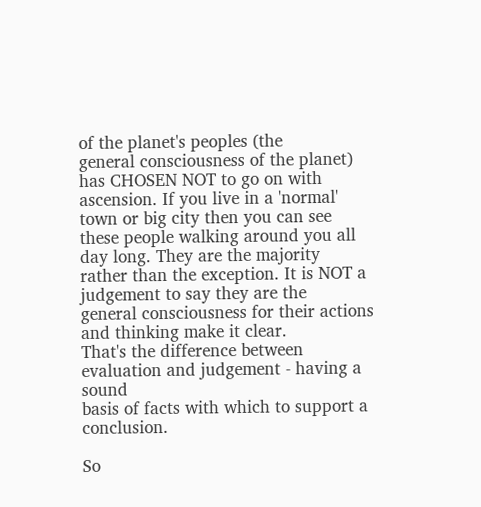of the planet's peoples (the
general consciousness of the planet) has CHOSEN NOT to go on with
ascension. If you live in a 'normal' town or big city then you can see
these people walking around you all day long. They are the majority
rather than the exception. It is NOT a judgement to say they are the
general consciousness for their actions and thinking make it clear.
That's the difference between evaluation and judgement - having a sound
basis of facts with which to support a conclusion.

So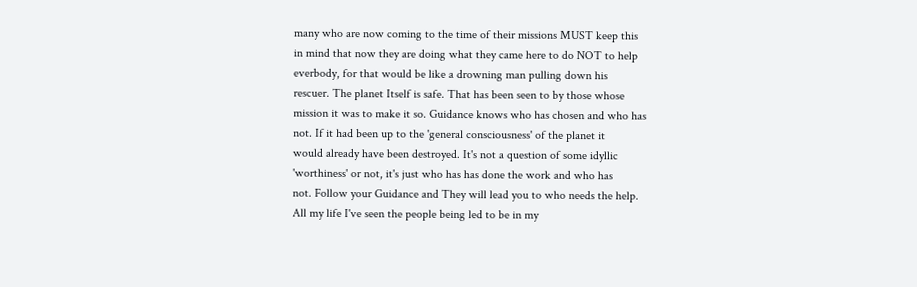many who are now coming to the time of their missions MUST keep this
in mind that now they are doing what they came here to do NOT to help
everbody, for that would be like a drowning man pulling down his
rescuer. The planet Itself is safe. That has been seen to by those whose
mission it was to make it so. Guidance knows who has chosen and who has
not. If it had been up to the 'general consciousness' of the planet it
would already have been destroyed. It's not a question of some idyllic
'worthiness' or not, it's just who has has done the work and who has
not. Follow your Guidance and They will lead you to who needs the help.
All my life I've seen the people being led to be in my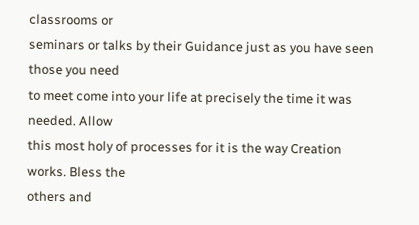classrooms or
seminars or talks by their Guidance just as you have seen those you need
to meet come into your life at precisely the time it was needed. Allow
this most holy of processes for it is the way Creation works. Bless the
others and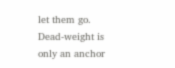let them go. Dead-weight is only an anchor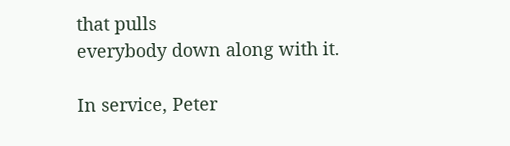that pulls
everybody down along with it.

In service, Peter